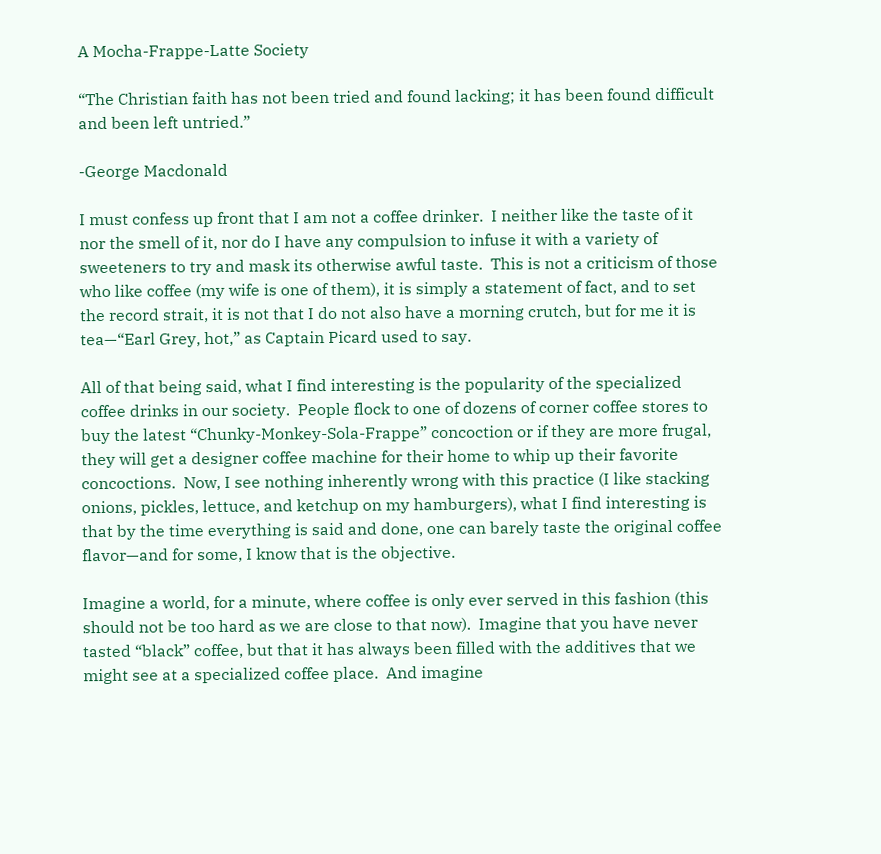A Mocha-Frappe-Latte Society

“The Christian faith has not been tried and found lacking; it has been found difficult and been left untried.”

-George Macdonald

I must confess up front that I am not a coffee drinker.  I neither like the taste of it nor the smell of it, nor do I have any compulsion to infuse it with a variety of sweeteners to try and mask its otherwise awful taste.  This is not a criticism of those who like coffee (my wife is one of them), it is simply a statement of fact, and to set the record strait, it is not that I do not also have a morning crutch, but for me it is tea—“Earl Grey, hot,” as Captain Picard used to say.

All of that being said, what I find interesting is the popularity of the specialized coffee drinks in our society.  People flock to one of dozens of corner coffee stores to buy the latest “Chunky-Monkey-Sola-Frappe” concoction or if they are more frugal, they will get a designer coffee machine for their home to whip up their favorite concoctions.  Now, I see nothing inherently wrong with this practice (I like stacking onions, pickles, lettuce, and ketchup on my hamburgers), what I find interesting is that by the time everything is said and done, one can barely taste the original coffee flavor—and for some, I know that is the objective.

Imagine a world, for a minute, where coffee is only ever served in this fashion (this should not be too hard as we are close to that now).  Imagine that you have never tasted “black” coffee, but that it has always been filled with the additives that we might see at a specialized coffee place.  And imagine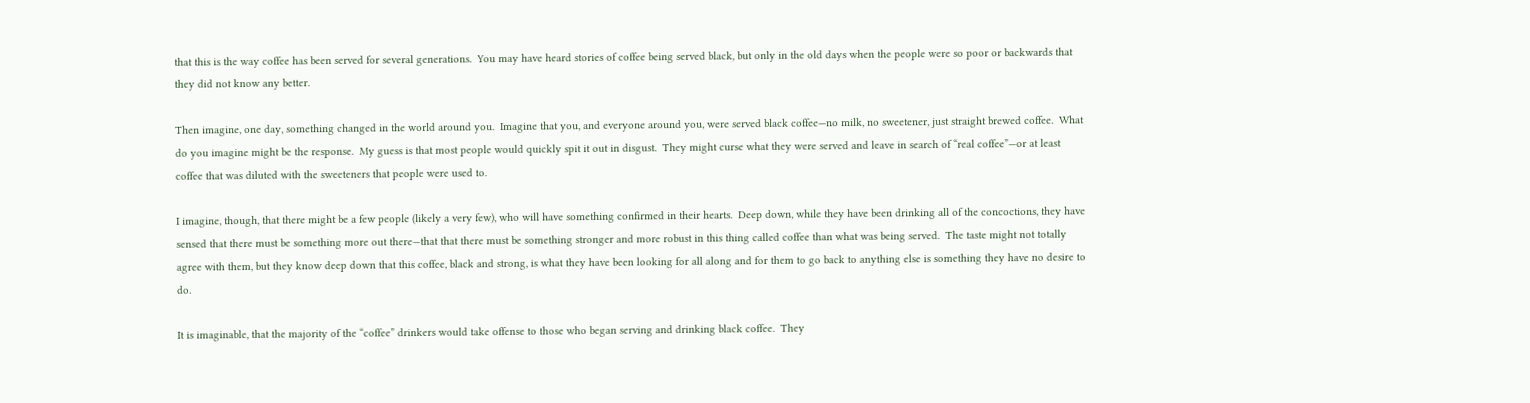that this is the way coffee has been served for several generations.  You may have heard stories of coffee being served black, but only in the old days when the people were so poor or backwards that they did not know any better.

Then imagine, one day, something changed in the world around you.  Imagine that you, and everyone around you, were served black coffee—no milk, no sweetener, just straight brewed coffee.  What do you imagine might be the response.  My guess is that most people would quickly spit it out in disgust.  They might curse what they were served and leave in search of “real coffee”—or at least coffee that was diluted with the sweeteners that people were used to.

I imagine, though, that there might be a few people (likely a very few), who will have something confirmed in their hearts.  Deep down, while they have been drinking all of the concoctions, they have sensed that there must be something more out there—that that there must be something stronger and more robust in this thing called coffee than what was being served.  The taste might not totally agree with them, but they know deep down that this coffee, black and strong, is what they have been looking for all along and for them to go back to anything else is something they have no desire to do.

It is imaginable, that the majority of the “coffee” drinkers would take offense to those who began serving and drinking black coffee.  They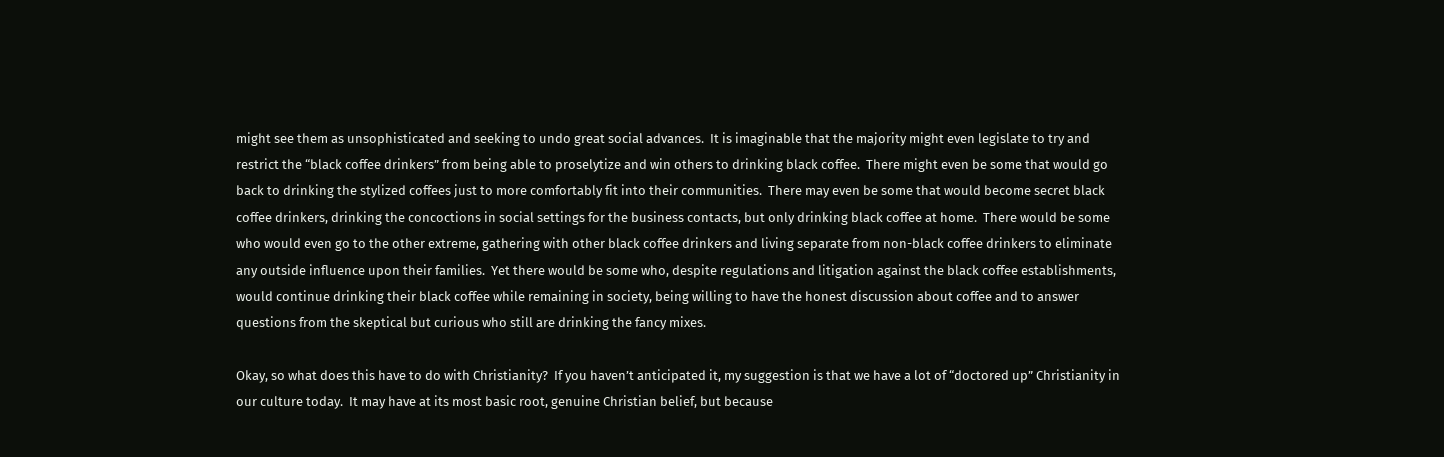might see them as unsophisticated and seeking to undo great social advances.  It is imaginable that the majority might even legislate to try and restrict the “black coffee drinkers” from being able to proselytize and win others to drinking black coffee.  There might even be some that would go back to drinking the stylized coffees just to more comfortably fit into their communities.  There may even be some that would become secret black coffee drinkers, drinking the concoctions in social settings for the business contacts, but only drinking black coffee at home.  There would be some who would even go to the other extreme, gathering with other black coffee drinkers and living separate from non-black coffee drinkers to eliminate any outside influence upon their families.  Yet there would be some who, despite regulations and litigation against the black coffee establishments, would continue drinking their black coffee while remaining in society, being willing to have the honest discussion about coffee and to answer questions from the skeptical but curious who still are drinking the fancy mixes.

Okay, so what does this have to do with Christianity?  If you haven’t anticipated it, my suggestion is that we have a lot of “doctored up” Christianity in our culture today.  It may have at its most basic root, genuine Christian belief, but because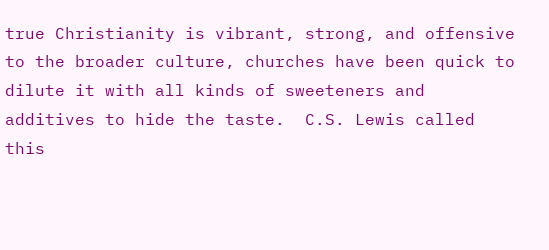true Christianity is vibrant, strong, and offensive to the broader culture, churches have been quick to dilute it with all kinds of sweeteners and additives to hide the taste.  C.S. Lewis called this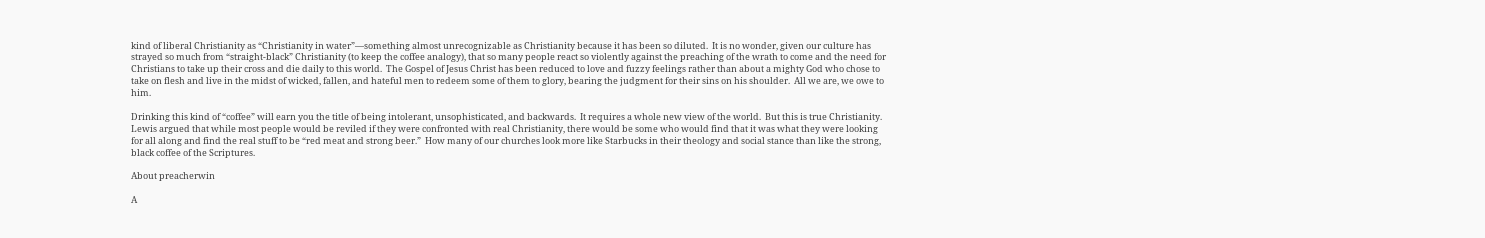kind of liberal Christianity as “Christianity in water”—something almost unrecognizable as Christianity because it has been so diluted.  It is no wonder, given our culture has strayed so much from “straight-black” Christianity (to keep the coffee analogy), that so many people react so violently against the preaching of the wrath to come and the need for Christians to take up their cross and die daily to this world.  The Gospel of Jesus Christ has been reduced to love and fuzzy feelings rather than about a mighty God who chose to take on flesh and live in the midst of wicked, fallen, and hateful men to redeem some of them to glory, bearing the judgment for their sins on his shoulder.  All we are, we owe to him.

Drinking this kind of “coffee” will earn you the title of being intolerant, unsophisticated, and backwards.  It requires a whole new view of the world.  But this is true Christianity.  Lewis argued that while most people would be reviled if they were confronted with real Christianity, there would be some who would find that it was what they were looking for all along and find the real stuff to be “red meat and strong beer.”  How many of our churches look more like Starbucks in their theology and social stance than like the strong, black coffee of the Scriptures.

About preacherwin

A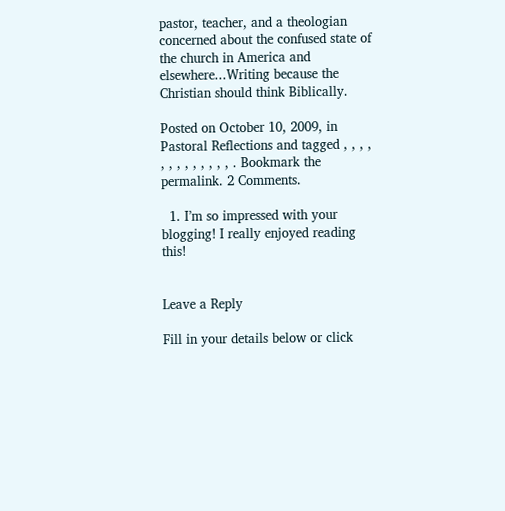pastor, teacher, and a theologian concerned about the confused state of the church in America and elsewhere...Writing because the Christian should think Biblically.

Posted on October 10, 2009, in Pastoral Reflections and tagged , , , , , , , , , , , , , . Bookmark the permalink. 2 Comments.

  1. I’m so impressed with your blogging! I really enjoyed reading this!


Leave a Reply

Fill in your details below or click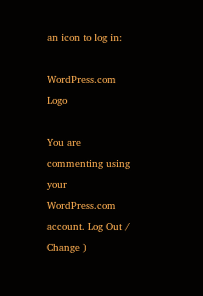an icon to log in:

WordPress.com Logo

You are commenting using your WordPress.com account. Log Out /  Change )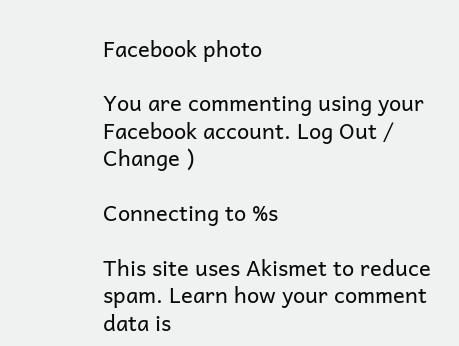Facebook photo

You are commenting using your Facebook account. Log Out /  Change )

Connecting to %s

This site uses Akismet to reduce spam. Learn how your comment data is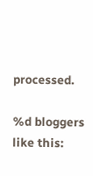processed.

%d bloggers like this: